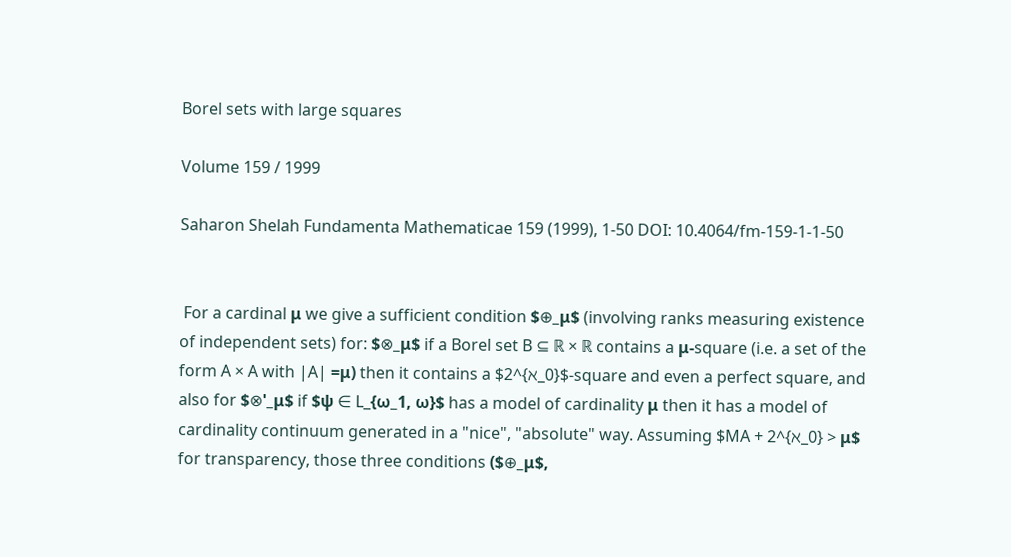Borel sets with large squares

Volume 159 / 1999

Saharon Shelah Fundamenta Mathematicae 159 (1999), 1-50 DOI: 10.4064/fm-159-1-1-50


 For a cardinal μ we give a sufficient condition $⊕_μ$ (involving ranks measuring existence of independent sets) for: $⊗_μ$ if a Borel set B ⊆ ℝ × ℝ contains a μ-square (i.e. a set of the form A × A with |A| =μ) then it contains a $2^{ℵ_0}$-square and even a perfect square, and also for $⊗'_μ$ if $ψ ∈ L_{ω_1, ω}$ has a model of cardinality μ then it has a model of cardinality continuum generated in a "nice", "absolute" way. Assuming $MA + 2^{ℵ_0} > μ$ for transparency, those three conditions ($⊕_μ$,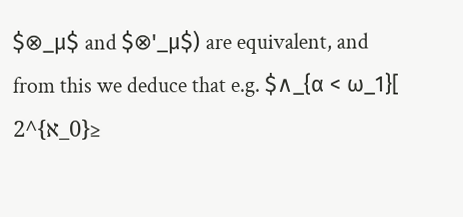$⊗_μ$ and $⊗'_μ$) are equivalent, and from this we deduce that e.g. $∧_{α < ω_1}[ 2^{ℵ_0}≥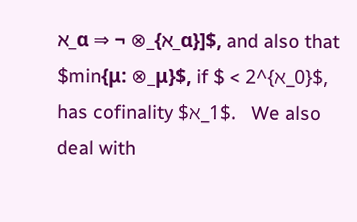ℵ_α ⇒ ¬ ⊗_{ℵ_α}]$, and also that $min{μ: ⊗_μ}$, if $ < 2^{ℵ_0}$, has cofinality $ℵ_1$.   We also deal with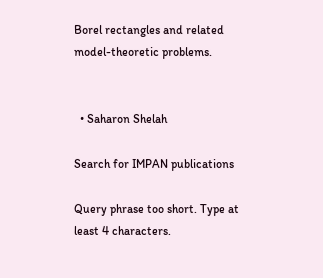Borel rectangles and related model-theoretic problems.


  • Saharon Shelah

Search for IMPAN publications

Query phrase too short. Type at least 4 characters.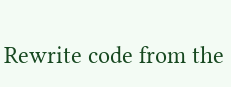Rewrite code from the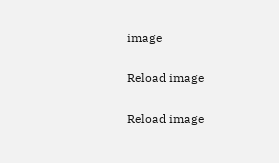image

Reload image

Reload image